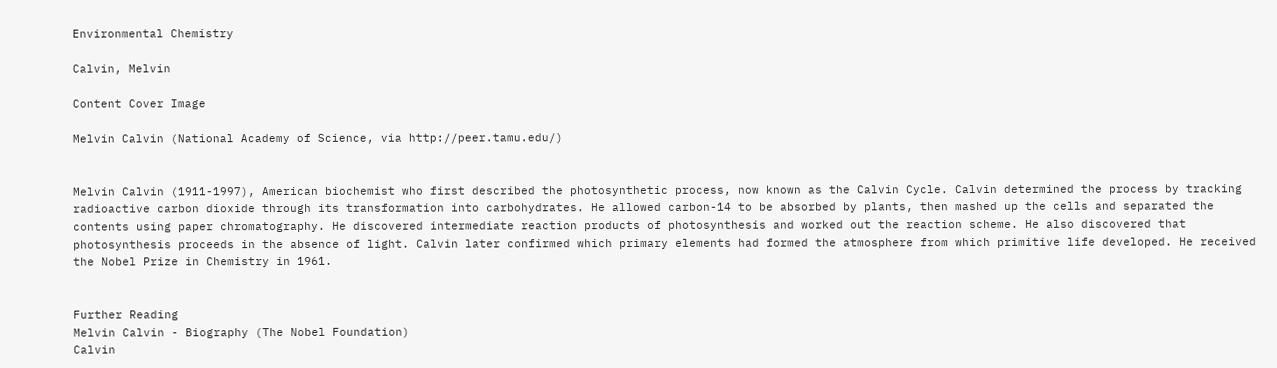Environmental Chemistry

Calvin, Melvin

Content Cover Image

Melvin Calvin (National Academy of Science, via http://peer.tamu.edu/)


Melvin Calvin (1911-1997), American biochemist who first described the photosynthetic process, now known as the Calvin Cycle. Calvin determined the process by tracking radioactive carbon dioxide through its transformation into carbohydrates. He allowed carbon-14 to be absorbed by plants, then mashed up the cells and separated the contents using paper chromatography. He discovered intermediate reaction products of photosynthesis and worked out the reaction scheme. He also discovered that photosynthesis proceeds in the absence of light. Calvin later confirmed which primary elements had formed the atmosphere from which primitive life developed. He received the Nobel Prize in Chemistry in 1961.


Further Reading
Melvin Calvin - Biography (The Nobel Foundation)
Calvin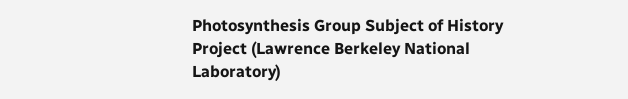Photosynthesis Group Subject of History Project (Lawrence Berkeley National Laboratory)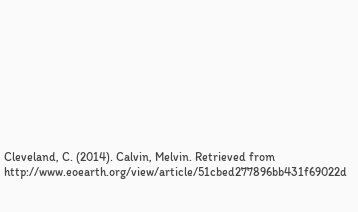Cleveland, C. (2014). Calvin, Melvin. Retrieved from http://www.eoearth.org/view/article/51cbed277896bb431f69022d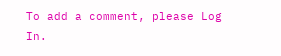To add a comment, please Log In.